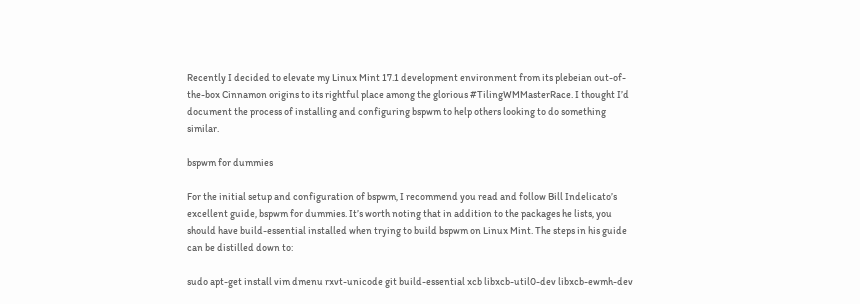Recently I decided to elevate my Linux Mint 17.1 development environment from its plebeian out-of-the-box Cinnamon origins to its rightful place among the glorious #TilingWMMasterRace. I thought I’d document the process of installing and configuring bspwm to help others looking to do something similar.

bspwm for dummies

For the initial setup and configuration of bspwm, I recommend you read and follow Bill Indelicato’s excellent guide, bspwm for dummies. It’s worth noting that in addition to the packages he lists, you should have build-essential installed when trying to build bspwm on Linux Mint. The steps in his guide can be distilled down to:

sudo apt-get install vim dmenu rxvt-unicode git build-essential xcb libxcb-util0-dev libxcb-ewmh-dev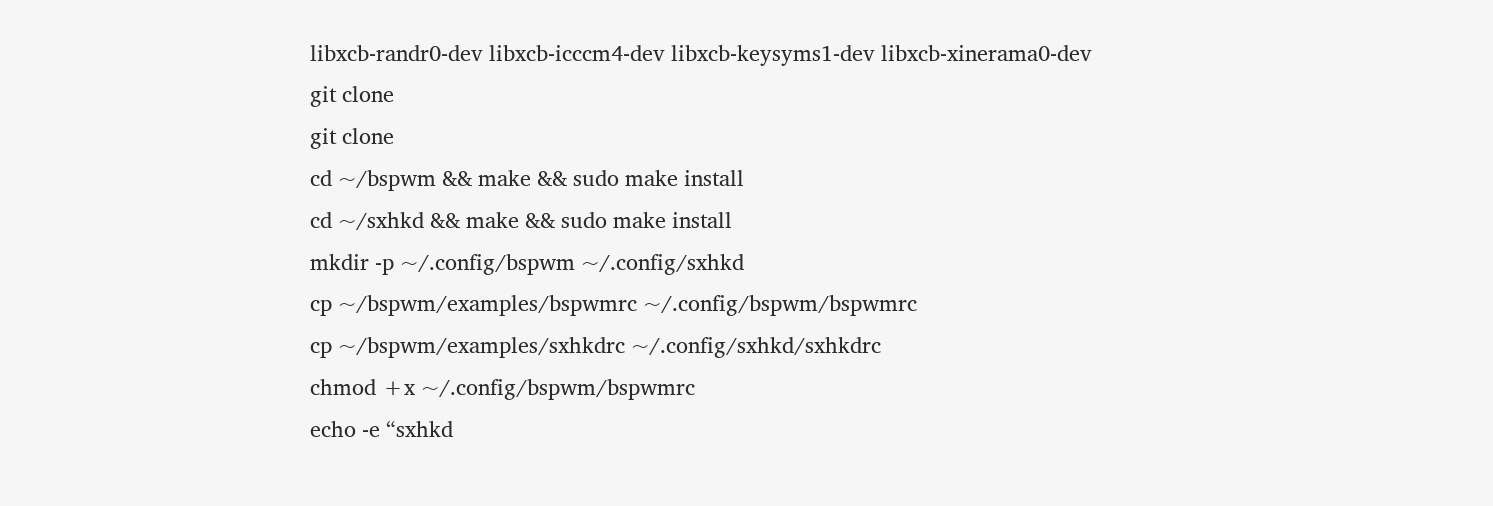libxcb-randr0-dev libxcb-icccm4-dev libxcb-keysyms1-dev libxcb-xinerama0-dev
git clone
git clone
cd ~/bspwm && make && sudo make install
cd ~/sxhkd && make && sudo make install
mkdir -p ~/.config/bspwm ~/.config/sxhkd
cp ~/bspwm/examples/bspwmrc ~/.config/bspwm/bspwmrc
cp ~/bspwm/examples/sxhkdrc ~/.config/sxhkd/sxhkdrc
chmod +x ~/.config/bspwm/bspwmrc
echo -e “sxhkd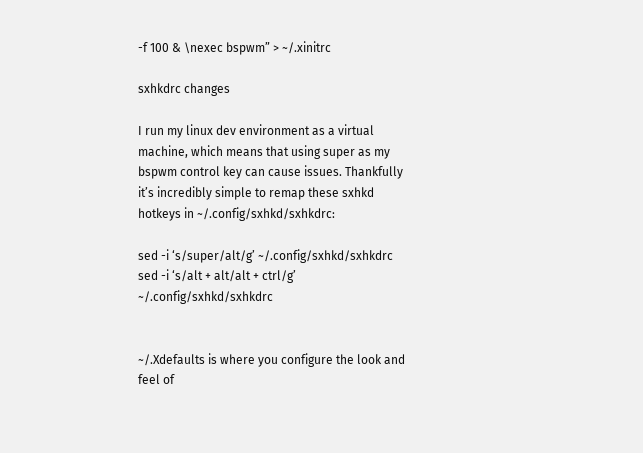-f 100 & \nexec bspwm” > ~/.xinitrc

sxhkdrc changes

I run my linux dev environment as a virtual machine, which means that using super as my bspwm control key can cause issues. Thankfully it’s incredibly simple to remap these sxhkd hotkeys in ~/.config/sxhkd/sxhkdrc:

sed -i ‘s/super/alt/g’ ~/.config/sxhkd/sxhkdrc
sed -i ‘s/alt + alt/alt + ctrl/g’ ~/.config/sxhkd/sxhkdrc


~/.Xdefaults is where you configure the look and feel of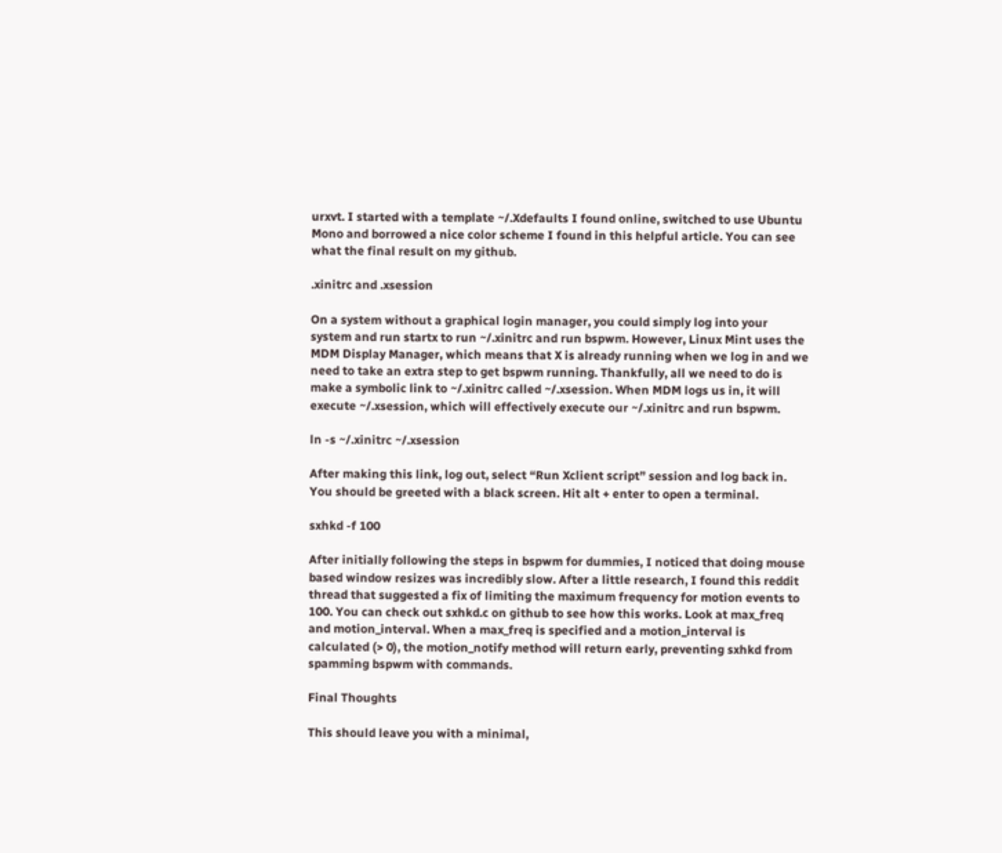urxvt. I started with a template ~/.Xdefaults I found online, switched to use Ubuntu Mono and borrowed a nice color scheme I found in this helpful article. You can see what the final result on my github.

.xinitrc and .xsession

On a system without a graphical login manager, you could simply log into your system and run startx to run ~/.xinitrc and run bspwm. However, Linux Mint uses the MDM Display Manager, which means that X is already running when we log in and we need to take an extra step to get bspwm running. Thankfully, all we need to do is make a symbolic link to ~/.xinitrc called ~/.xsession. When MDM logs us in, it will execute ~/.xsession, which will effectively execute our ~/.xinitrc and run bspwm.

ln -s ~/.xinitrc ~/.xsession

After making this link, log out, select “Run Xclient script” session and log back in. You should be greeted with a black screen. Hit alt + enter to open a terminal.

sxhkd -f 100

After initially following the steps in bspwm for dummies, I noticed that doing mouse based window resizes was incredibly slow. After a little research, I found this reddit thread that suggested a fix of limiting the maximum frequency for motion events to 100. You can check out sxhkd.c on github to see how this works. Look at max_freq and motion_interval. When a max_freq is specified and a motion_interval is calculated (> 0), the motion_notify method will return early, preventing sxhkd from spamming bspwm with commands.

Final Thoughts

This should leave you with a minimal,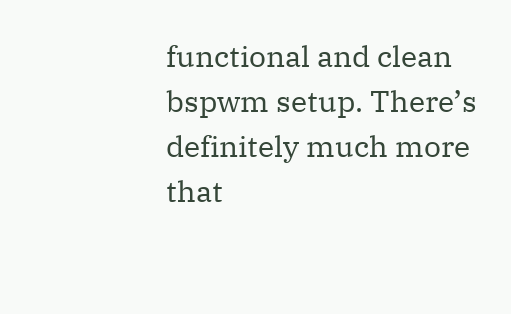functional and clean bspwm setup. There’s definitely much more that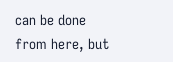can be done from here, but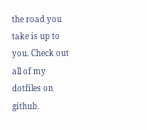the road you take is up to you. Check out all of my dotfiles on github.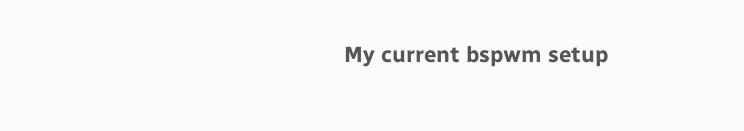My current bspwm setup